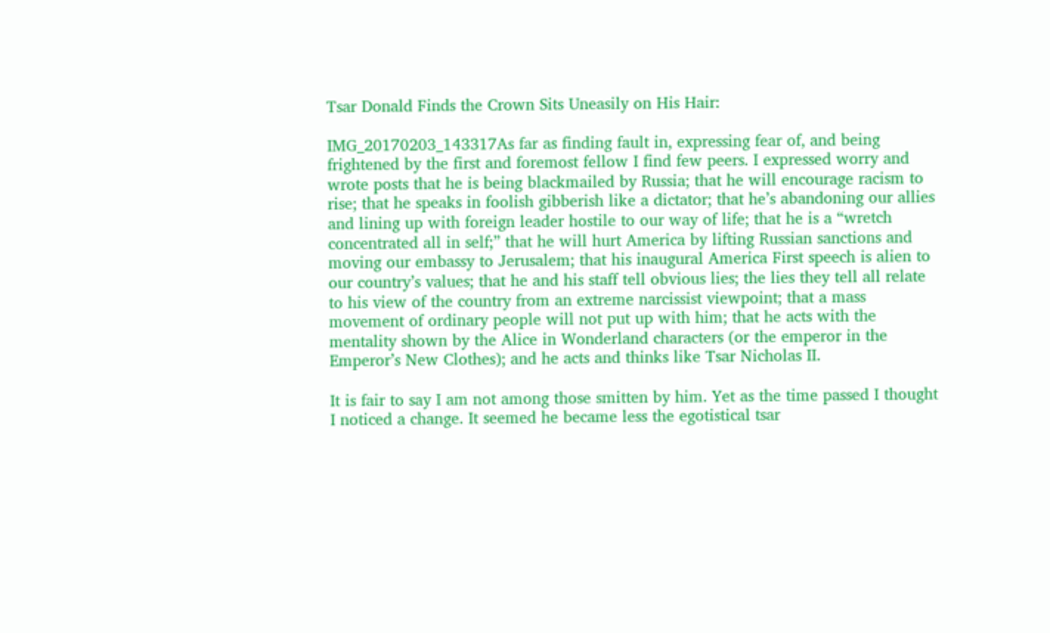Tsar Donald Finds the Crown Sits Uneasily on His Hair:

IMG_20170203_143317As far as finding fault in, expressing fear of, and being frightened by the first and foremost fellow I find few peers. I expressed worry and wrote posts that he is being blackmailed by Russia; that he will encourage racism to rise; that he speaks in foolish gibberish like a dictator; that he’s abandoning our allies and lining up with foreign leader hostile to our way of life; that he is a “wretch concentrated all in self;” that he will hurt America by lifting Russian sanctions and moving our embassy to Jerusalem; that his inaugural America First speech is alien to our country’s values; that he and his staff tell obvious lies; the lies they tell all relate to his view of the country from an extreme narcissist viewpoint; that a mass movement of ordinary people will not put up with him; that he acts with the mentality shown by the Alice in Wonderland characters (or the emperor in the Emperor’s New Clothes); and he acts and thinks like Tsar Nicholas II.

It is fair to say I am not among those smitten by him. Yet as the time passed I thought I noticed a change. It seemed he became less the egotistical tsar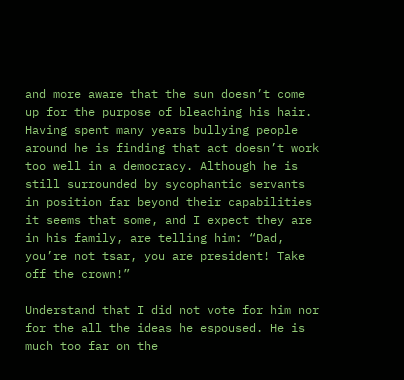and more aware that the sun doesn’t come up for the purpose of bleaching his hair. Having spent many years bullying people around he is finding that act doesn’t work too well in a democracy. Although he is still surrounded by sycophantic servants in position far beyond their capabilities it seems that some, and I expect they are in his family, are telling him: “Dad, you’re not tsar, you are president! Take off the crown!”

Understand that I did not vote for him nor for the all the ideas he espoused. He is much too far on the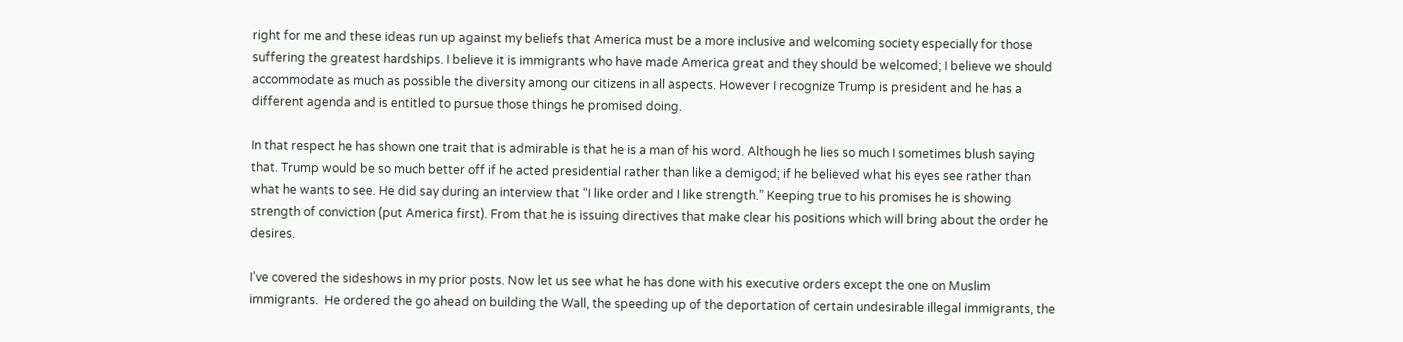right for me and these ideas run up against my beliefs that America must be a more inclusive and welcoming society especially for those suffering the greatest hardships. I believe it is immigrants who have made America great and they should be welcomed; I believe we should accommodate as much as possible the diversity among our citizens in all aspects. However I recognize Trump is president and he has a different agenda and is entitled to pursue those things he promised doing.

In that respect he has shown one trait that is admirable is that he is a man of his word. Although he lies so much I sometimes blush saying that. Trump would be so much better off if he acted presidential rather than like a demigod; if he believed what his eyes see rather than what he wants to see. He did say during an interview that “I like order and I like strength.” Keeping true to his promises he is showing strength of conviction (put America first). From that he is issuing directives that make clear his positions which will bring about the order he desires.

I’ve covered the sideshows in my prior posts. Now let us see what he has done with his executive orders except the one on Muslim immigrants.  He ordered the go ahead on building the Wall, the speeding up of the deportation of certain undesirable illegal immigrants, the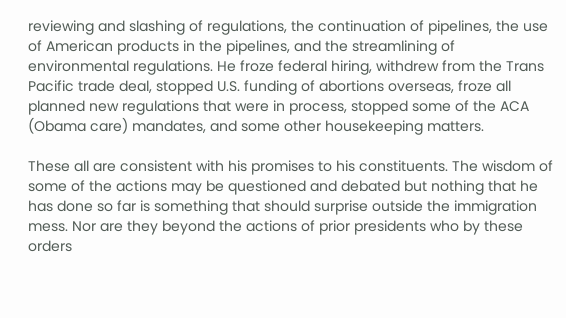reviewing and slashing of regulations, the continuation of pipelines, the use of American products in the pipelines, and the streamlining of environmental regulations. He froze federal hiring, withdrew from the Trans Pacific trade deal, stopped U.S. funding of abortions overseas, froze all planned new regulations that were in process, stopped some of the ACA (Obama care) mandates, and some other housekeeping matters.

These all are consistent with his promises to his constituents. The wisdom of some of the actions may be questioned and debated but nothing that he has done so far is something that should surprise outside the immigration mess. Nor are they beyond the actions of prior presidents who by these orders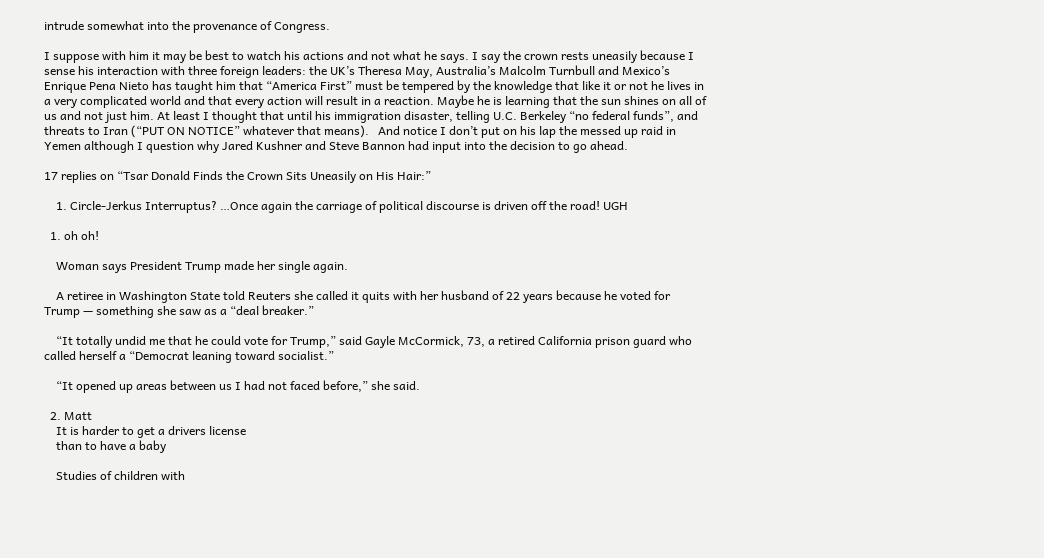intrude somewhat into the provenance of Congress.

I suppose with him it may be best to watch his actions and not what he says. I say the crown rests uneasily because I sense his interaction with three foreign leaders: the UK’s Theresa May, Australia’s Malcolm Turnbull and Mexico’s Enrique Pena Nieto has taught him that “America First” must be tempered by the knowledge that like it or not he lives in a very complicated world and that every action will result in a reaction. Maybe he is learning that the sun shines on all of us and not just him. At least I thought that until his immigration disaster, telling U.C. Berkeley “no federal funds”, and threats to Iran (“PUT ON NOTICE” whatever that means).   And notice I don’t put on his lap the messed up raid in Yemen although I question why Jared Kushner and Steve Bannon had input into the decision to go ahead.

17 replies on “Tsar Donald Finds the Crown Sits Uneasily on His Hair:”

    1. Circle-Jerkus Interruptus? …Once again the carriage of political discourse is driven off the road! UGH

  1. oh oh!

    Woman says President Trump made her single again.

    A retiree in Washington State told Reuters she called it quits with her husband of 22 years because he voted for Trump — something she saw as a “deal breaker.”

    “It totally undid me that he could vote for Trump,” said Gayle McCormick, 73, a retired California prison guard who called herself a “Democrat leaning toward socialist.”

    “It opened up areas between us I had not faced before,” she said.

  2. Matt
    It is harder to get a drivers license
    than to have a baby

    Studies of children with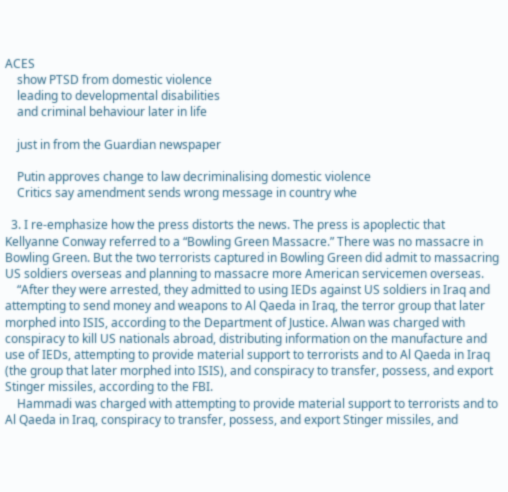ACES
    show PTSD from domestic violence
    leading to developmental disabilities
    and criminal behaviour later in life

    just in from the Guardian newspaper

    Putin approves change to law decriminalising domestic violence
    Critics say amendment sends wrong message in country whe

  3. I re-emphasize how the press distorts the news. The press is apoplectic that Kellyanne Conway referred to a “Bowling Green Massacre.” There was no massacre in Bowling Green. But the two terrorists captured in Bowling Green did admit to massacring US soldiers overseas and planning to massacre more American servicemen overseas.
    “After they were arrested, they admitted to using IEDs against US soldiers in Iraq and attempting to send money and weapons to Al Qaeda in Iraq, the terror group that later morphed into ISIS, according to the Department of Justice. Alwan was charged with conspiracy to kill US nationals abroad, distributing information on the manufacture and use of IEDs, attempting to provide material support to terrorists and to Al Qaeda in Iraq (the group that later morphed into ISIS), and conspiracy to transfer, possess, and export Stinger missiles, according to the FBI.
    Hammadi was charged with attempting to provide material support to terrorists and to Al Qaeda in Iraq, conspiracy to transfer, possess, and export Stinger missiles, and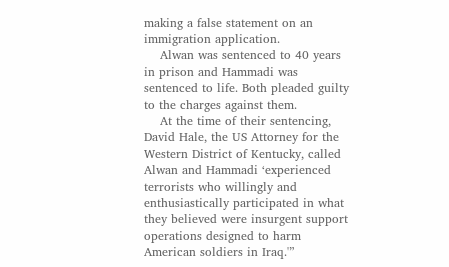making a false statement on an immigration application.
    Alwan was sentenced to 40 years in prison and Hammadi was sentenced to life. Both pleaded guilty to the charges against them.
    At the time of their sentencing, David Hale, the US Attorney for the Western District of Kentucky, called Alwan and Hammadi ‘experienced terrorists who willingly and enthusiastically participated in what they believed were insurgent support operations designed to harm American soldiers in Iraq.'”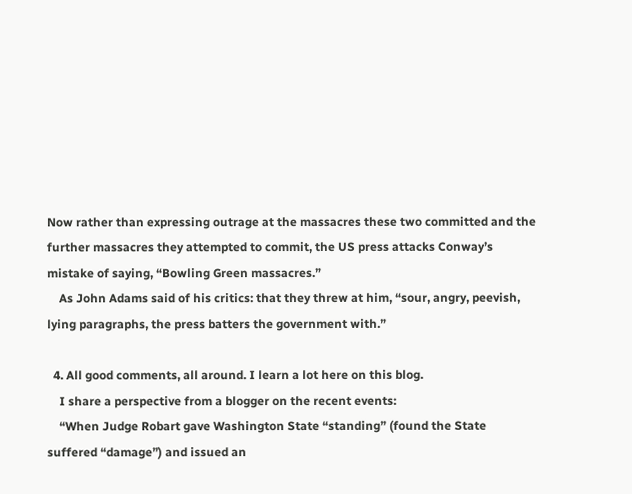Now rather than expressing outrage at the massacres these two committed and the further massacres they attempted to commit, the US press attacks Conway’s mistake of saying, “Bowling Green massacres.”
    As John Adams said of his critics: that they threw at him, “sour, angry, peevish, lying paragraphs, the press batters the government with.”

  4. All good comments, all around. I learn a lot here on this blog.
    I share a perspective from a blogger on the recent events:
    “When Judge Robart gave Washington State “standing” (found the State suffered “damage”) and issued an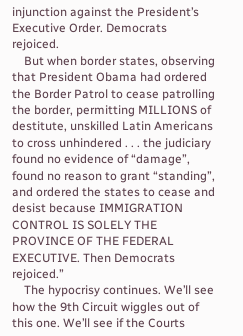injunction against the President’s Executive Order. Democrats rejoiced.
    But when border states, observing that President Obama had ordered the Border Patrol to cease patrolling the border, permitting MILLIONS of destitute, unskilled Latin Americans to cross unhindered . . . the judiciary found no evidence of “damage”, found no reason to grant “standing”, and ordered the states to cease and desist because IMMIGRATION CONTROL IS SOLELY THE PROVINCE OF THE FEDERAL EXECUTIVE. Then Democrats rejoiced.”
    The hypocrisy continues. We’ll see how the 9th Circuit wiggles out of this one. We’ll see if the Courts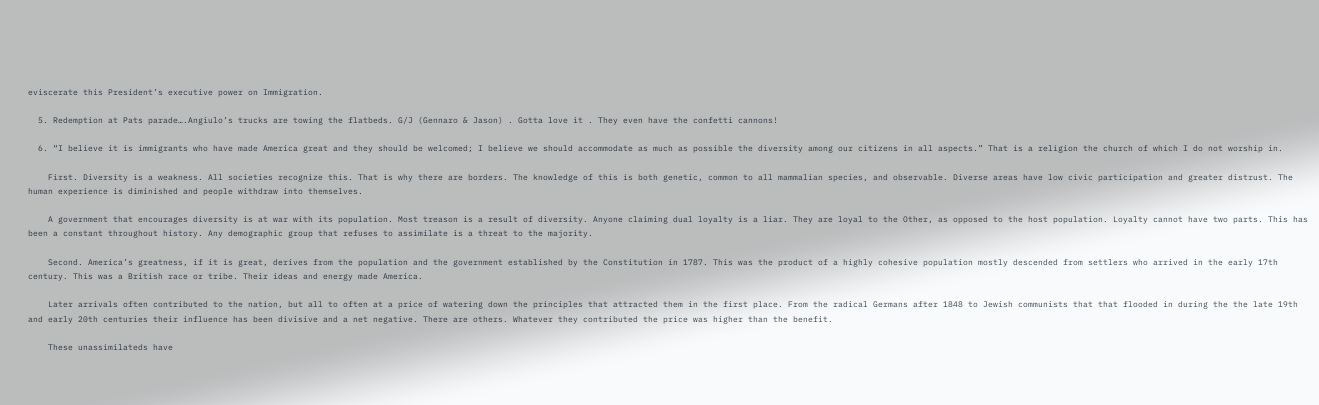eviscerate this President’s executive power on Immigration.

  5. Redemption at Pats parade….Angiulo’s trucks are towing the flatbeds. G/J (Gennaro & Jason) . Gotta love it . They even have the confetti cannons!

  6. “I believe it is immigrants who have made America great and they should be welcomed; I believe we should accommodate as much as possible the diversity among our citizens in all aspects.” That is a religion the church of which I do not worship in.

    First. Diversity is a weakness. All societies recognize this. That is why there are borders. The knowledge of this is both genetic, common to all mammalian species, and observable. Diverse areas have low civic participation and greater distrust. The human experience is diminished and people withdraw into themselves.

    A government that encourages diversity is at war with its population. Most treason is a result of diversity. Anyone claiming dual loyalty is a liar. They are loyal to the Other, as opposed to the host population. Loyalty cannot have two parts. This has been a constant throughout history. Any demographic group that refuses to assimilate is a threat to the majority.

    Second. America’s greatness, if it is great, derives from the population and the government established by the Constitution in 1787. This was the product of a highly cohesive population mostly descended from settlers who arrived in the early 17th century. This was a British race or tribe. Their ideas and energy made America.

    Later arrivals often contributed to the nation, but all to often at a price of watering down the principles that attracted them in the first place. From the radical Germans after 1848 to Jewish communists that that flooded in during the the late 19th and early 20th centuries their influence has been divisive and a net negative. There are others. Whatever they contributed the price was higher than the benefit.

    These unassimilateds have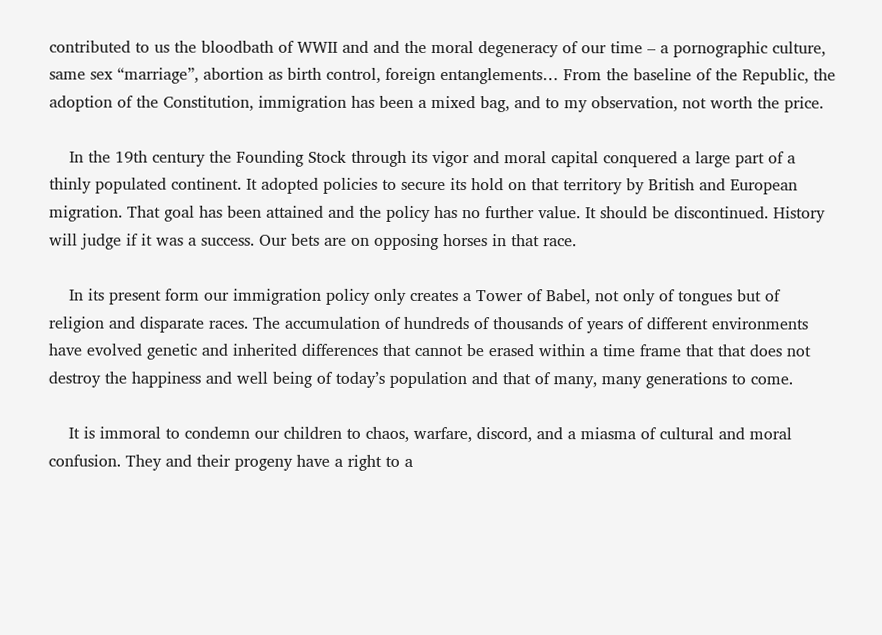contributed to us the bloodbath of WWII and and the moral degeneracy of our time – a pornographic culture, same sex “marriage”, abortion as birth control, foreign entanglements… From the baseline of the Republic, the adoption of the Constitution, immigration has been a mixed bag, and to my observation, not worth the price.

    In the 19th century the Founding Stock through its vigor and moral capital conquered a large part of a thinly populated continent. It adopted policies to secure its hold on that territory by British and European migration. That goal has been attained and the policy has no further value. It should be discontinued. History will judge if it was a success. Our bets are on opposing horses in that race.

    In its present form our immigration policy only creates a Tower of Babel, not only of tongues but of religion and disparate races. The accumulation of hundreds of thousands of years of different environments have evolved genetic and inherited differences that cannot be erased within a time frame that that does not destroy the happiness and well being of today’s population and that of many, many generations to come.

    It is immoral to condemn our children to chaos, warfare, discord, and a miasma of cultural and moral confusion. They and their progeny have a right to a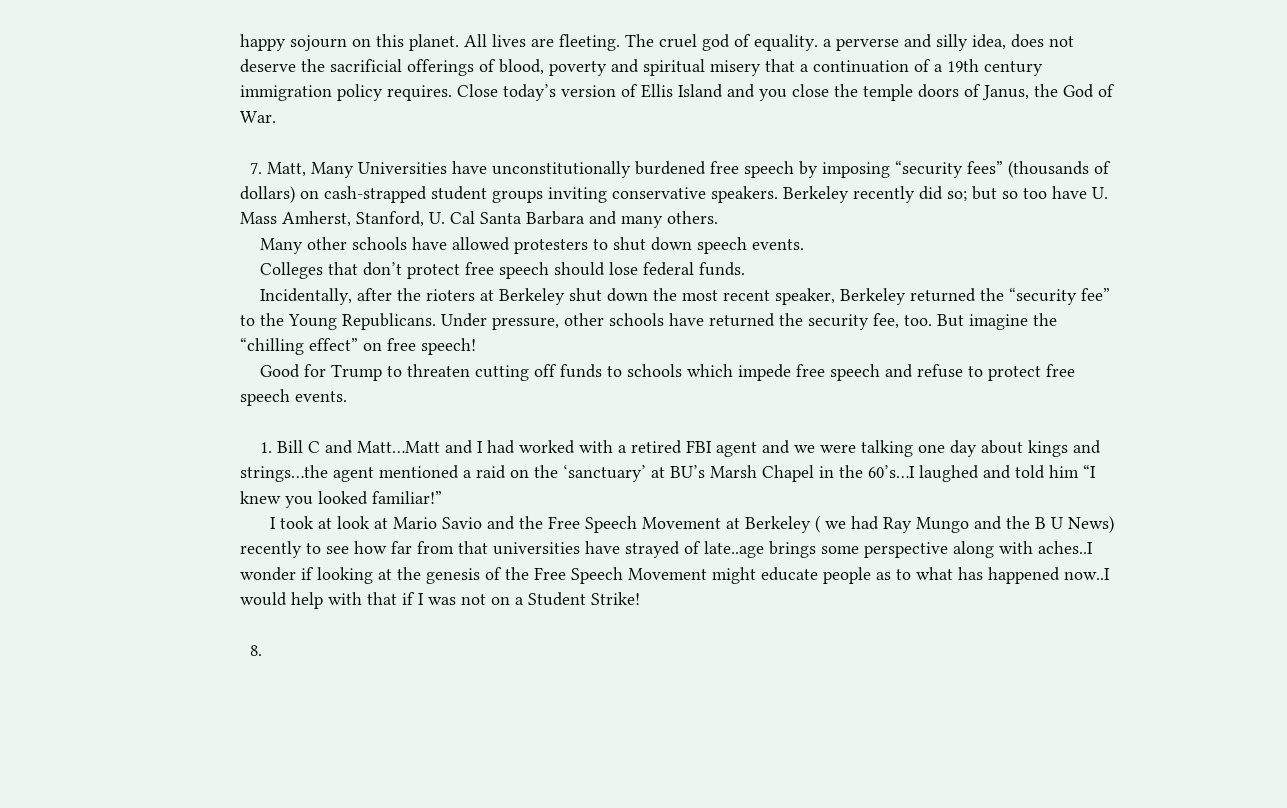happy sojourn on this planet. All lives are fleeting. The cruel god of equality. a perverse and silly idea, does not deserve the sacrificial offerings of blood, poverty and spiritual misery that a continuation of a 19th century immigration policy requires. Close today’s version of Ellis Island and you close the temple doors of Janus, the God of War.

  7. Matt, Many Universities have unconstitutionally burdened free speech by imposing “security fees” (thousands of dollars) on cash-strapped student groups inviting conservative speakers. Berkeley recently did so; but so too have U. Mass Amherst, Stanford, U. Cal Santa Barbara and many others.
    Many other schools have allowed protesters to shut down speech events.
    Colleges that don’t protect free speech should lose federal funds.
    Incidentally, after the rioters at Berkeley shut down the most recent speaker, Berkeley returned the “security fee” to the Young Republicans. Under pressure, other schools have returned the security fee, too. But imagine the “chilling effect” on free speech!
    Good for Trump to threaten cutting off funds to schools which impede free speech and refuse to protect free speech events.

    1. Bill C and Matt…Matt and I had worked with a retired FBI agent and we were talking one day about kings and strings…the agent mentioned a raid on the ‘sanctuary’ at BU’s Marsh Chapel in the 60’s…I laughed and told him “I knew you looked familiar!”
      I took at look at Mario Savio and the Free Speech Movement at Berkeley ( we had Ray Mungo and the B U News) recently to see how far from that universities have strayed of late..age brings some perspective along with aches..I wonder if looking at the genesis of the Free Speech Movement might educate people as to what has happened now..I would help with that if I was not on a Student Strike!

  8.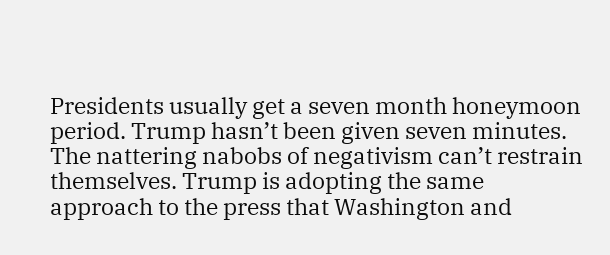Presidents usually get a seven month honeymoon period. Trump hasn’t been given seven minutes. The nattering nabobs of negativism can’t restrain themselves. Trump is adopting the same approach to the press that Washington and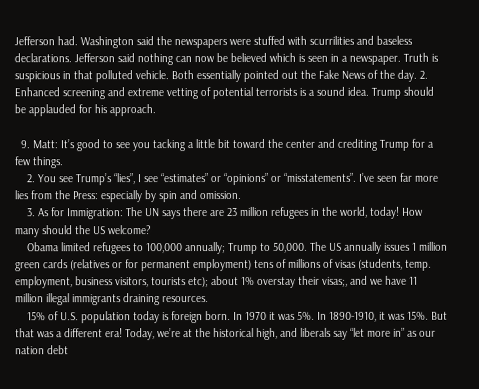Jefferson had. Washington said the newspapers were stuffed with scurrilities and baseless declarations. Jefferson said nothing can now be believed which is seen in a newspaper. Truth is suspicious in that polluted vehicle. Both essentially pointed out the Fake News of the day. 2. Enhanced screening and extreme vetting of potential terrorists is a sound idea. Trump should be applauded for his approach.

  9. Matt: It’s good to see you tacking a little bit toward the center and crediting Trump for a few things.
    2. You see Trump’s “lies”, I see “estimates” or “opinions” or “misstatements”. I’ve seen far more lies from the Press: especially by spin and omission.
    3. As for Immigration: The UN says there are 23 million refugees in the world, today! How many should the US welcome?
    Obama limited refugees to 100,000 annually; Trump to 50,000. The US annually issues 1 million green cards (relatives or for permanent employment) tens of millions of visas (students, temp. employment, business visitors, tourists etc); about 1% overstay their visas;, and we have 11 million illegal immigrants draining resources.
    15% of U.S. population today is foreign born. In 1970 it was 5%. In 1890-1910, it was 15%. But that was a different era! Today, we’re at the historical high, and liberals say “let more in” as our nation debt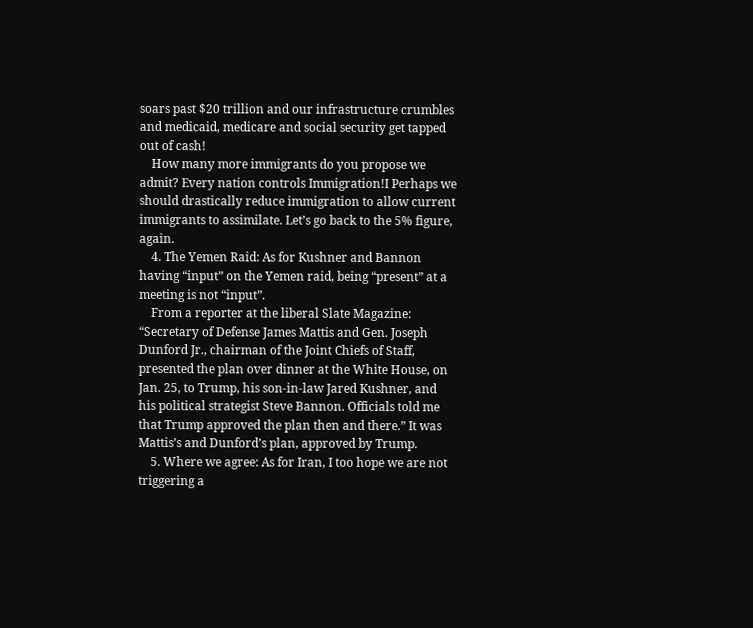soars past $20 trillion and our infrastructure crumbles and medicaid, medicare and social security get tapped out of cash!
    How many more immigrants do you propose we admit? Every nation controls Immigration!I Perhaps we should drastically reduce immigration to allow current immigrants to assimilate. Let’s go back to the 5% figure, again.
    4. The Yemen Raid: As for Kushner and Bannon having “input” on the Yemen raid, being “present” at a meeting is not “input”.
    From a reporter at the liberal Slate Magazine: “Secretary of Defense James Mattis and Gen. Joseph Dunford Jr., chairman of the Joint Chiefs of Staff, presented the plan over dinner at the White House, on Jan. 25, to Trump, his son-in-law Jared Kushner, and his political strategist Steve Bannon. Officials told me that Trump approved the plan then and there.” It was Mattis’s and Dunford’s plan, approved by Trump.
    5. Where we agree: As for Iran, I too hope we are not triggering a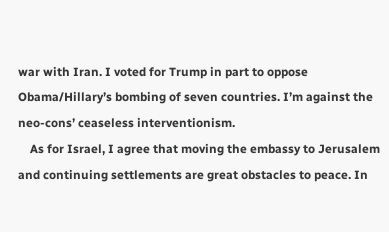war with Iran. I voted for Trump in part to oppose Obama/Hillary’s bombing of seven countries. I’m against the neo-cons’ ceaseless interventionism.
    As for Israel, I agree that moving the embassy to Jerusalem and continuing settlements are great obstacles to peace. In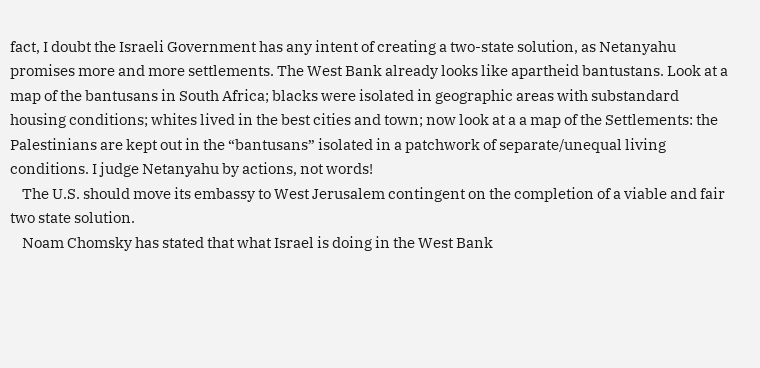fact, I doubt the Israeli Government has any intent of creating a two-state solution, as Netanyahu promises more and more settlements. The West Bank already looks like apartheid bantustans. Look at a map of the bantusans in South Africa; blacks were isolated in geographic areas with substandard housing conditions; whites lived in the best cities and town; now look at a a map of the Settlements: the Palestinians are kept out in the “bantusans” isolated in a patchwork of separate/unequal living conditions. I judge Netanyahu by actions, not words!
    The U.S. should move its embassy to West Jerusalem contingent on the completion of a viable and fair two state solution.
    Noam Chomsky has stated that what Israel is doing in the West Bank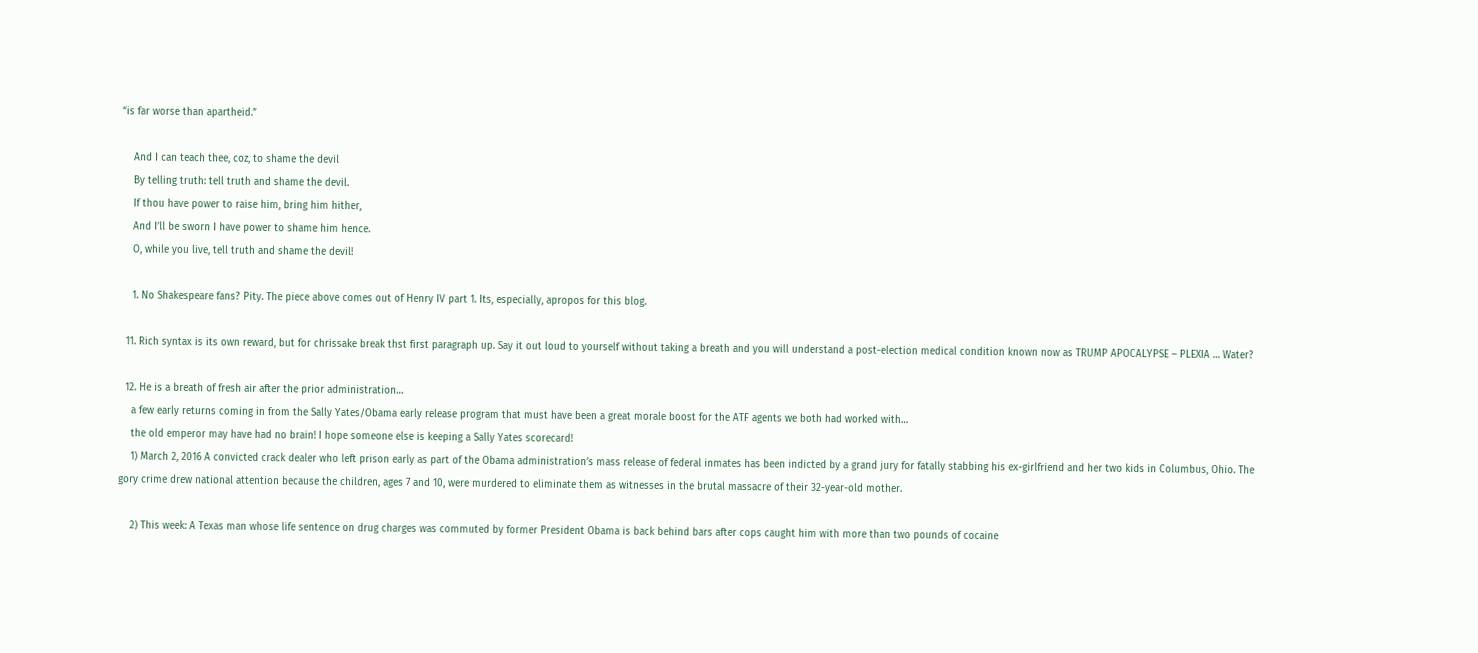“is far worse than apartheid.”

    And I can teach thee, coz, to shame the devil
    By telling truth: tell truth and shame the devil.
    If thou have power to raise him, bring him hither,
    And I’ll be sworn I have power to shame him hence.
    O, while you live, tell truth and shame the devil!

    1. No Shakespeare fans? Pity. The piece above comes out of Henry IV part 1. Its, especially, apropos for this blog.

  11. Rich syntax is its own reward, but for chrissake break thst first paragraph up. Say it out loud to yourself without taking a breath and you will understand a post-election medical condition known now as TRUMP APOCALYPSE – PLEXIA … Water?

  12. He is a breath of fresh air after the prior administration…
    a few early returns coming in from the Sally Yates/Obama early release program that must have been a great morale boost for the ATF agents we both had worked with…
    the old emperor may have had no brain! I hope someone else is keeping a Sally Yates scorecard!
    1) March 2, 2016 A convicted crack dealer who left prison early as part of the Obama administration’s mass release of federal inmates has been indicted by a grand jury for fatally stabbing his ex-girlfriend and her two kids in Columbus, Ohio. The gory crime drew national attention because the children, ages 7 and 10, were murdered to eliminate them as witnesses in the brutal massacre of their 32-year-old mother.

    2) This week: A Texas man whose life sentence on drug charges was commuted by former President Obama is back behind bars after cops caught him with more than two pounds of cocaine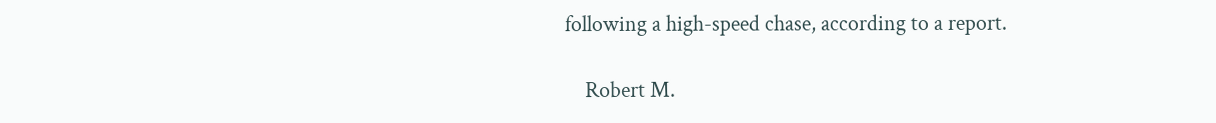following a high-speed chase, according to a report.

    Robert M.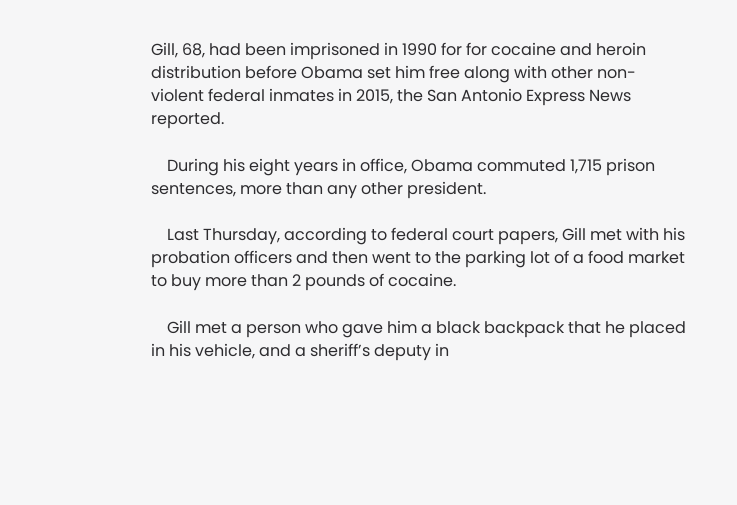Gill, 68, had been imprisoned in 1990 for for cocaine and heroin distribution before Obama set him free along with other non-violent federal inmates in 2015, the San Antonio Express News reported.

    During his eight years in office, Obama commuted 1,715 prison sentences, more than any other president.

    Last Thursday, according to federal court papers, Gill met with his probation officers and then went to the parking lot of a food market to buy more than 2 pounds of cocaine.

    Gill met a person who gave him a black backpack that he placed in his vehicle, and a sheriff’s deputy in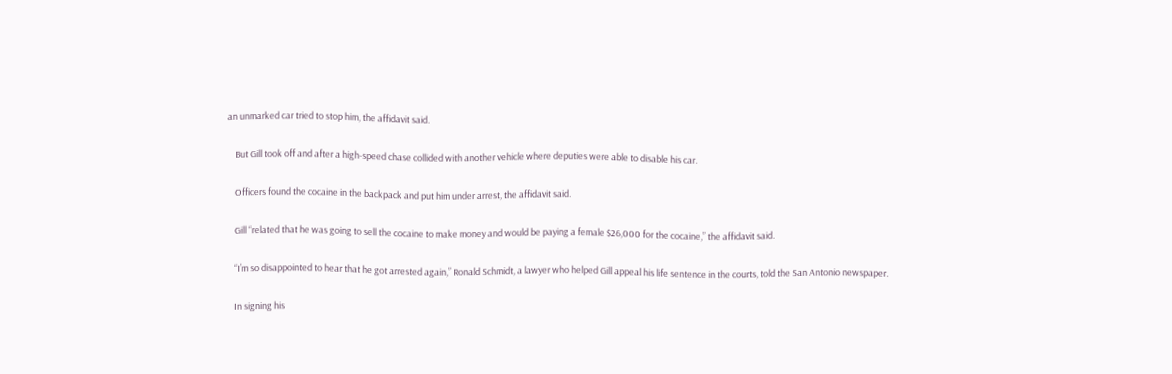an unmarked car tried to stop him, the affidavit said.

    But Gill took off and after a high-speed chase collided with another vehicle where deputies were able to disable his car.

    Officers found the cocaine in the backpack and put him under arrest, the affidavit said.

    Gill “related that he was going to sell the cocaine to make money and would be paying a female $26,000 for the cocaine,” the affidavit said.

    “I’m so disappointed to hear that he got arrested again,” Ronald Schmidt, a lawyer who helped Gill appeal his life sentence in the courts, told the San Antonio newspaper.

    In signing his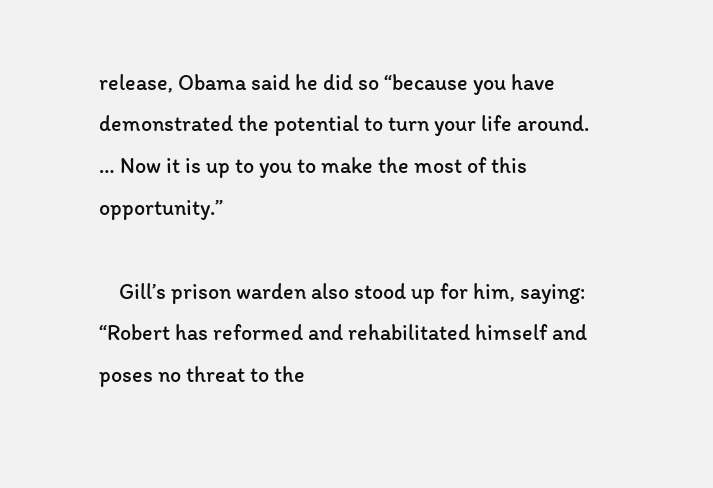release, Obama said he did so “because you have demonstrated the potential to turn your life around. … Now it is up to you to make the most of this opportunity.”

    Gill’s prison warden also stood up for him, saying: “Robert has reformed and rehabilitated himself and poses no threat to the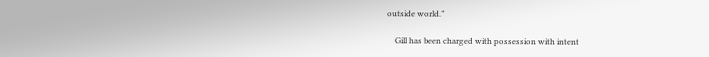outside world.”

    Gill has been charged with possession with intent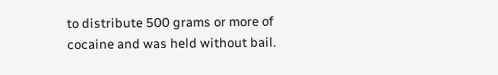to distribute 500 grams or more of cocaine and was held without bail.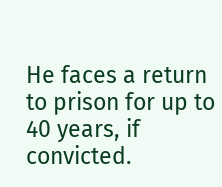He faces a return to prison for up to 40 years, if convicted.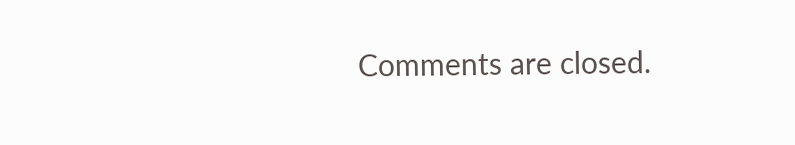Comments are closed.